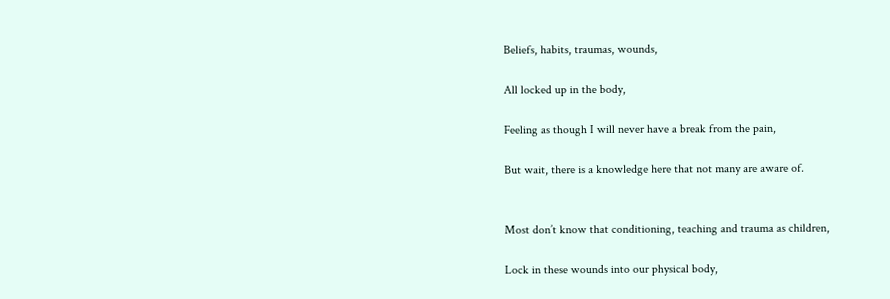Beliefs, habits, traumas, wounds,

All locked up in the body,

Feeling as though I will never have a break from the pain,

But wait, there is a knowledge here that not many are aware of.


Most don’t know that conditioning, teaching and trauma as children,

Lock in these wounds into our physical body,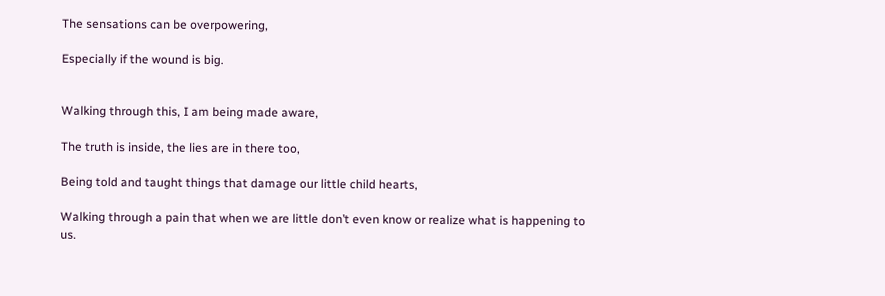The sensations can be overpowering,

Especially if the wound is big.


Walking through this, I am being made aware,

The truth is inside, the lies are in there too,

Being told and taught things that damage our little child hearts,

Walking through a pain that when we are little don’t even know or realize what is happening to us.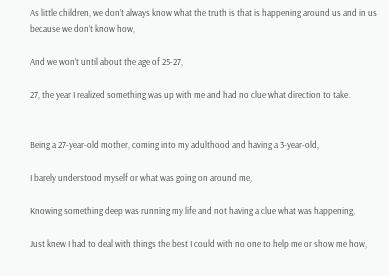As little children, we don’t always know what the truth is that is happening around us and in us because we don’t know how,

And we won’t until about the age of 25-27,

27, the year I realized something was up with me and had no clue what direction to take.


Being a 27-year-old mother, coming into my adulthood and having a 3-year-old,

I barely understood myself or what was going on around me,

Knowing something deep was running my life and not having a clue what was happening,

Just knew I had to deal with things the best I could with no one to help me or show me how,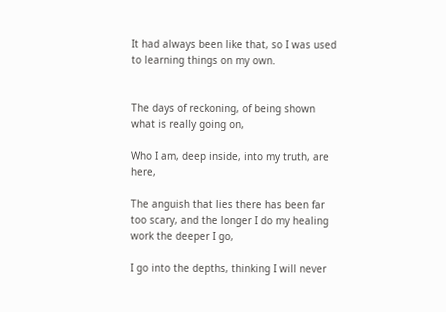It had always been like that, so I was used to learning things on my own.


The days of reckoning, of being shown what is really going on,

Who I am, deep inside, into my truth, are here,

The anguish that lies there has been far too scary, and the longer I do my healing work the deeper I go,

I go into the depths, thinking I will never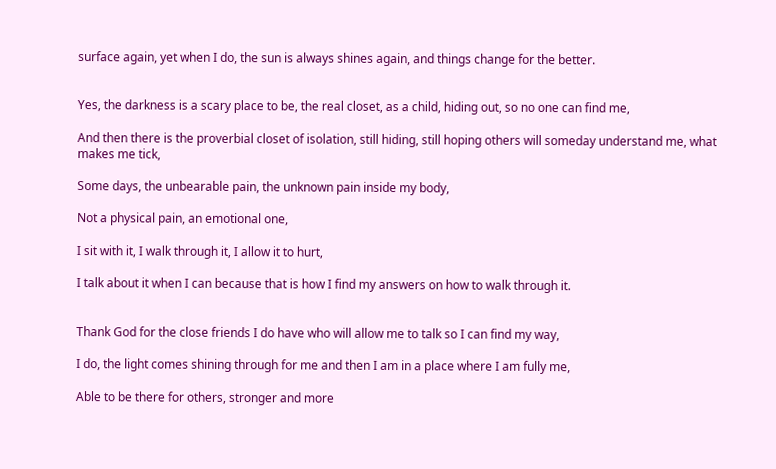surface again, yet when I do, the sun is always shines again, and things change for the better.


Yes, the darkness is a scary place to be, the real closet, as a child, hiding out, so no one can find me,

And then there is the proverbial closet of isolation, still hiding, still hoping others will someday understand me, what makes me tick,

Some days, the unbearable pain, the unknown pain inside my body,

Not a physical pain, an emotional one,

I sit with it, I walk through it, I allow it to hurt,

I talk about it when I can because that is how I find my answers on how to walk through it.


Thank God for the close friends I do have who will allow me to talk so I can find my way,

I do, the light comes shining through for me and then I am in a place where I am fully me,

Able to be there for others, stronger and more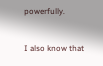powerfully.


I also know that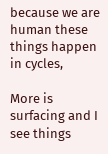because we are human these things happen in cycles,

More is surfacing and I see things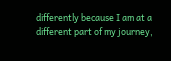differently because I am at a different part of my journey,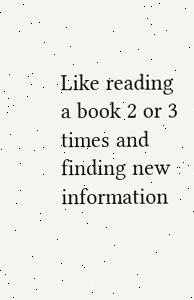Like reading a book 2 or 3 times and finding new information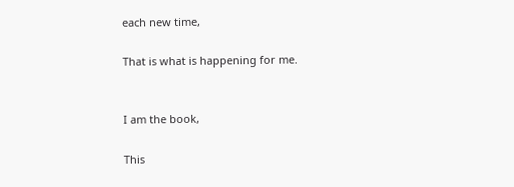each new time,

That is what is happening for me.


I am the book,

This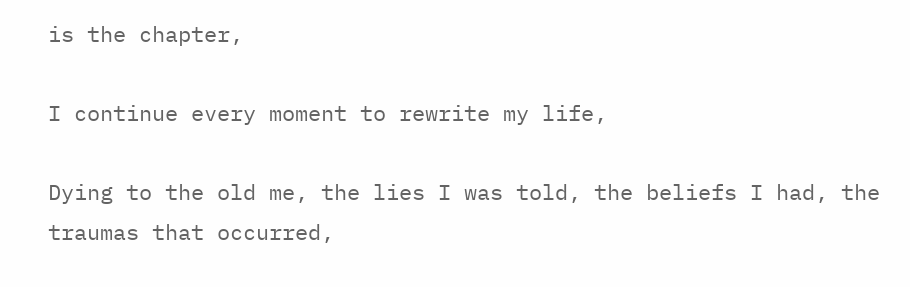is the chapter,

I continue every moment to rewrite my life,

Dying to the old me, the lies I was told, the beliefs I had, the traumas that occurred,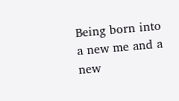Being born into a new me and a new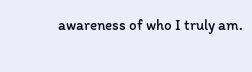awareness of who I truly am.